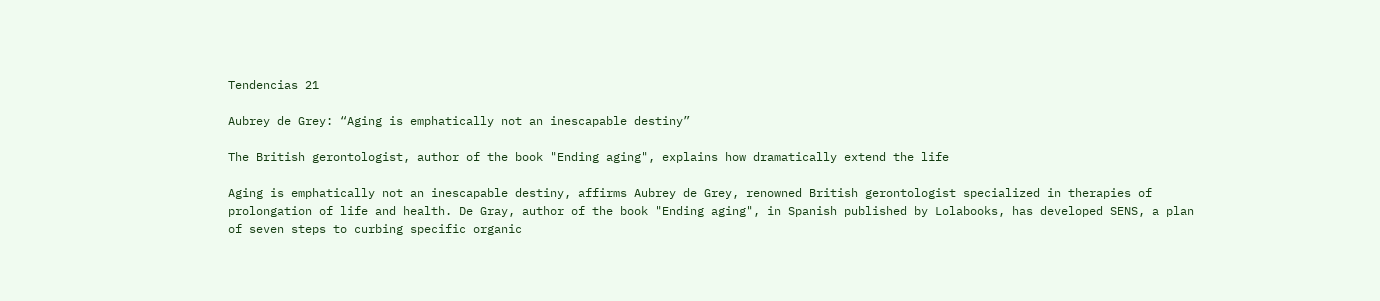Tendencias 21

Aubrey de Grey: “Aging is emphatically not an inescapable destiny”

The British gerontologist, author of the book "Ending aging", explains how dramatically extend the life

Aging is emphatically not an inescapable destiny, affirms Aubrey de Grey, renowned British gerontologist specialized in therapies of prolongation of life and health. De Gray, author of the book "Ending aging", in Spanish published by Lolabooks, has developed SENS, a plan of seven steps to curbing specific organic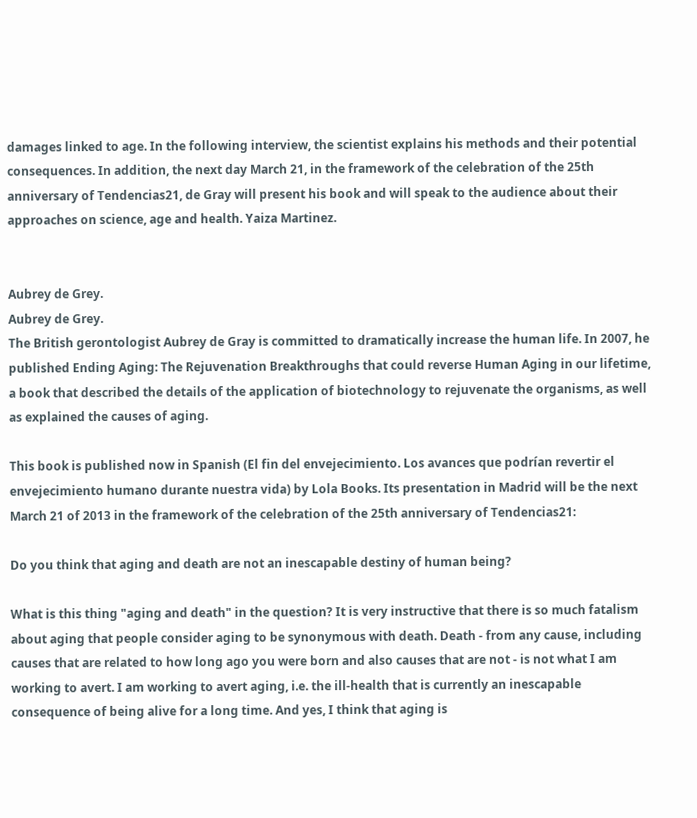damages linked to age. In the following interview, the scientist explains his methods and their potential consequences. In addition, the next day March 21, in the framework of the celebration of the 25th anniversary of Tendencias21, de Gray will present his book and will speak to the audience about their approaches on science, age and health. Yaiza Martinez.


Aubrey de Grey.
Aubrey de Grey.
The British gerontologist Aubrey de Gray is committed to dramatically increase the human life. In 2007, he published Ending Aging: The Rejuvenation Breakthroughs that could reverse Human Aging in our lifetime, a book that described the details of the application of biotechnology to rejuvenate the organisms, as well as explained the causes of aging.

This book is published now in Spanish (El fin del envejecimiento. Los avances que podrían revertir el envejecimiento humano durante nuestra vida) by Lola Books. Its presentation in Madrid will be the next March 21 of 2013 in the framework of the celebration of the 25th anniversary of Tendencias21:

Do you think that aging and death are not an inescapable destiny of human being?

What is this thing "aging and death" in the question? It is very instructive that there is so much fatalism about aging that people consider aging to be synonymous with death. Death - from any cause, including causes that are related to how long ago you were born and also causes that are not - is not what I am working to avert. I am working to avert aging, i.e. the ill-health that is currently an inescapable consequence of being alive for a long time. And yes, I think that aging is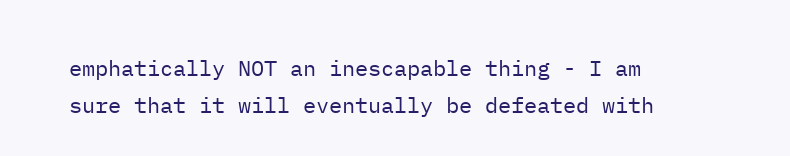emphatically NOT an inescapable thing - I am sure that it will eventually be defeated with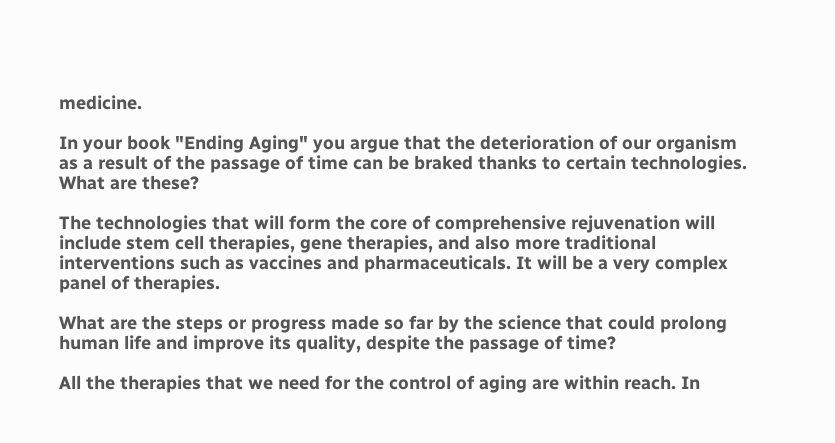medicine.

In your book "Ending Aging" you argue that the deterioration of our organism as a result of the passage of time can be braked thanks to certain technologies. What are these?

The technologies that will form the core of comprehensive rejuvenation will include stem cell therapies, gene therapies, and also more traditional interventions such as vaccines and pharmaceuticals. It will be a very complex panel of therapies.

What are the steps or progress made so far by the science that could prolong human life and improve its quality, despite the passage of time?

All the therapies that we need for the control of aging are within reach. In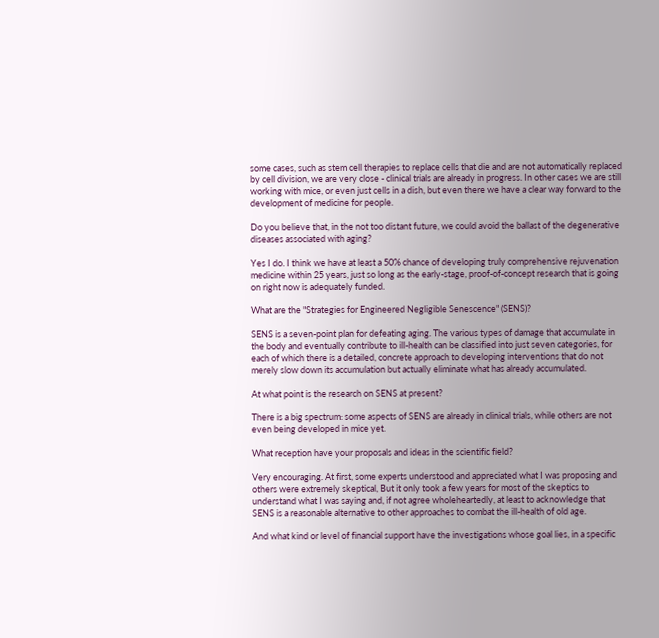some cases, such as stem cell therapies to replace cells that die and are not automatically replaced by cell division, we are very close - clinical trials are already in progress. In other cases we are still working with mice, or even just cells in a dish, but even there we have a clear way forward to the development of medicine for people.

Do you believe that, in the not too distant future, we could avoid the ballast of the degenerative diseases associated with aging?

Yes I do. I think we have at least a 50% chance of developing truly comprehensive rejuvenation medicine within 25 years, just so long as the early-stage, proof-of-concept research that is going on right now is adequately funded.

What are the "Strategies for Engineered Negligible Senescence" (SENS)?

SENS is a seven-point plan for defeating aging. The various types of damage that accumulate in the body and eventually contribute to ill-health can be classified into just seven categories, for each of which there is a detailed, concrete approach to developing interventions that do not merely slow down its accumulation but actually eliminate what has already accumulated.

At what point is the research on SENS at present?

There is a big spectrum: some aspects of SENS are already in clinical trials, while others are not even being developed in mice yet.

What reception have your proposals and ideas in the scientific field?

Very encouraging. At first, some experts understood and appreciated what I was proposing and others were extremely skeptical, But it only took a few years for most of the skeptics to understand what I was saying and, if not agree wholeheartedly, at least to acknowledge that SENS is a reasonable alternative to other approaches to combat the ill-health of old age.

And what kind or level of financial support have the investigations whose goal lies, in a specific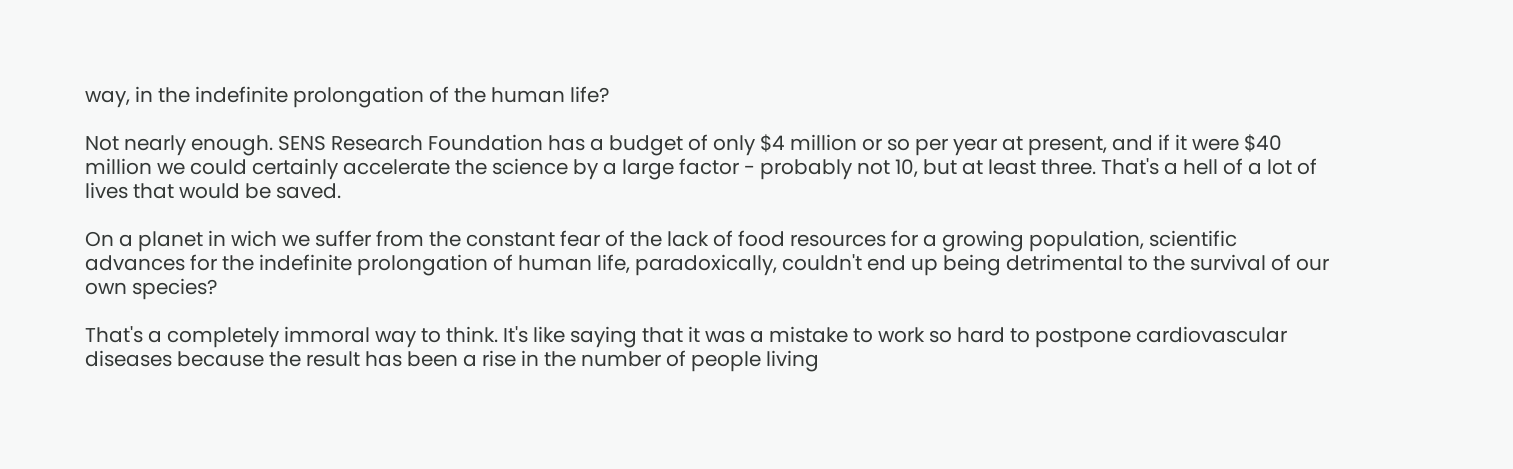way, in the indefinite prolongation of the human life?

Not nearly enough. SENS Research Foundation has a budget of only $4 million or so per year at present, and if it were $40 million we could certainly accelerate the science by a large factor - probably not 10, but at least three. That's a hell of a lot of lives that would be saved.

On a planet in wich we suffer from the constant fear of the lack of food resources for a growing population, scientific advances for the indefinite prolongation of human life, paradoxically, couldn't end up being detrimental to the survival of our own species?

That's a completely immoral way to think. It's like saying that it was a mistake to work so hard to postpone cardiovascular diseases because the result has been a rise in the number of people living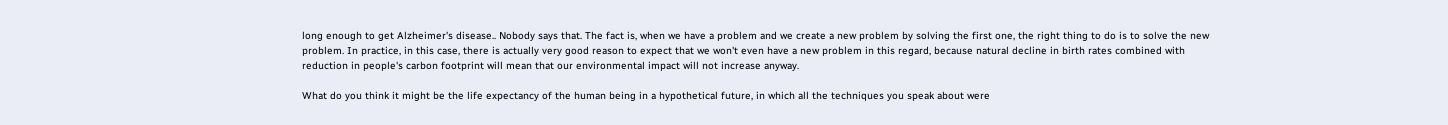long enough to get Alzheimer's disease.. Nobody says that. The fact is, when we have a problem and we create a new problem by solving the first one, the right thing to do is to solve the new problem. In practice, in this case, there is actually very good reason to expect that we won't even have a new problem in this regard, because natural decline in birth rates combined with reduction in people's carbon footprint will mean that our environmental impact will not increase anyway.

What do you think it might be the life expectancy of the human being in a hypothetical future, in which all the techniques you speak about were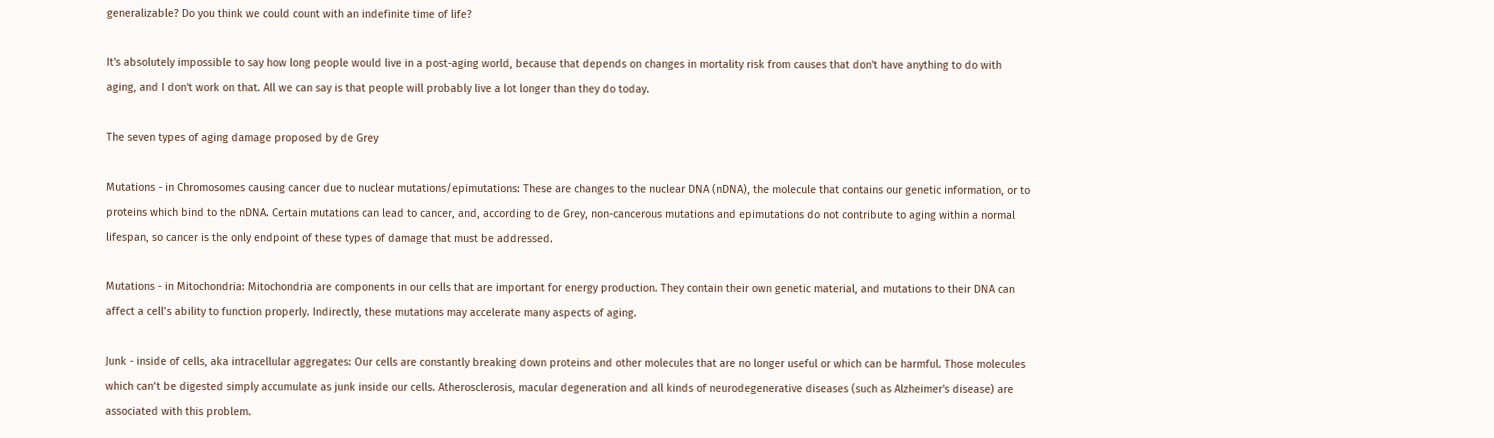generalizable? Do you think we could count with an indefinite time of life?

It's absolutely impossible to say how long people would live in a post-aging world, because that depends on changes in mortality risk from causes that don't have anything to do with aging, and I don't work on that. All we can say is that people will probably live a lot longer than they do today.

The seven types of aging damage proposed by de Grey

Mutations - in Chromosomes causing cancer due to nuclear mutations/epimutations: These are changes to the nuclear DNA (nDNA), the molecule that contains our genetic information, or to proteins which bind to the nDNA. Certain mutations can lead to cancer, and, according to de Grey, non-cancerous mutations and epimutations do not contribute to aging within a normal lifespan, so cancer is the only endpoint of these types of damage that must be addressed.

Mutations - in Mitochondria: Mitochondria are components in our cells that are important for energy production. They contain their own genetic material, and mutations to their DNA can affect a cell’s ability to function properly. Indirectly, these mutations may accelerate many aspects of aging.

Junk - inside of cells, aka intracellular aggregates: Our cells are constantly breaking down proteins and other molecules that are no longer useful or which can be harmful. Those molecules which can’t be digested simply accumulate as junk inside our cells. Atherosclerosis, macular degeneration and all kinds of neurodegenerative diseases (such as Alzheimer's disease) are associated with this problem.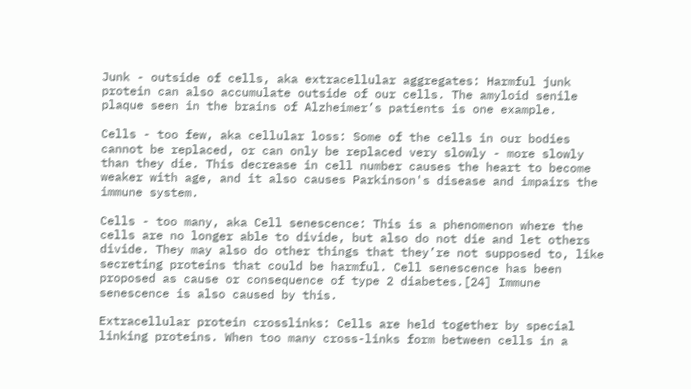Junk - outside of cells, aka extracellular aggregates: Harmful junk protein can also accumulate outside of our cells. The amyloid senile plaque seen in the brains of Alzheimer’s patients is one example.

Cells - too few, aka cellular loss: Some of the cells in our bodies cannot be replaced, or can only be replaced very slowly - more slowly than they die. This decrease in cell number causes the heart to become weaker with age, and it also causes Parkinson's disease and impairs the immune system.

Cells - too many, aka Cell senescence: This is a phenomenon where the cells are no longer able to divide, but also do not die and let others divide. They may also do other things that they’re not supposed to, like secreting proteins that could be harmful. Cell senescence has been proposed as cause or consequence of type 2 diabetes.[24] Immune senescence is also caused by this.

Extracellular protein crosslinks: Cells are held together by special linking proteins. When too many cross-links form between cells in a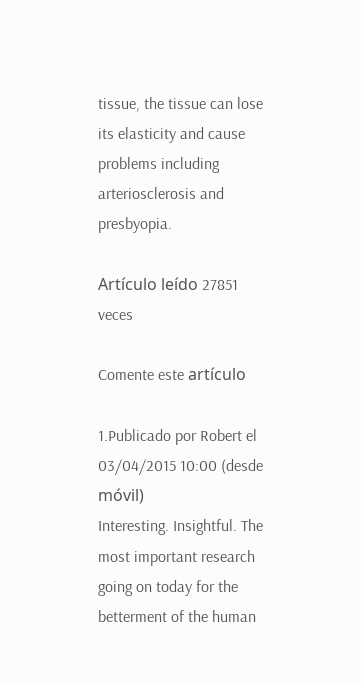tissue, the tissue can lose its elasticity and cause problems including arteriosclerosis and presbyopia.

Artículo leído 27851 veces

Comente este artículo

1.Publicado por Robert el 03/04/2015 10:00 (desde móvil)
Interesting. Insightful. The most important research going on today for the betterment of the human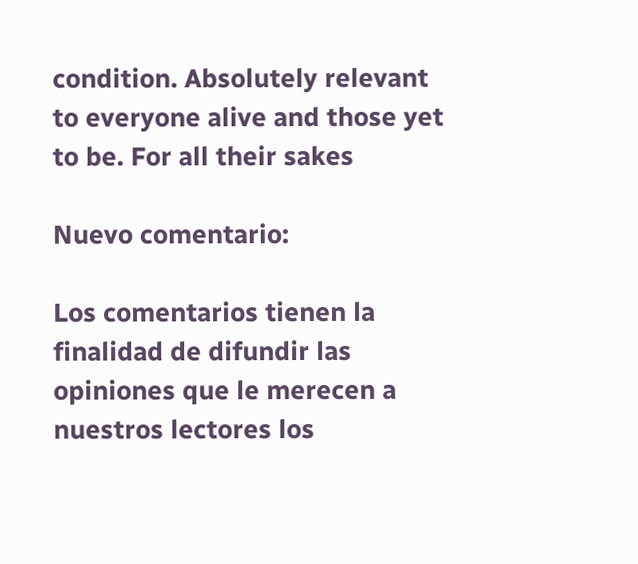condition. Absolutely relevant to everyone alive and those yet to be. For all their sakes

Nuevo comentario:

Los comentarios tienen la finalidad de difundir las opiniones que le merecen a nuestros lectores los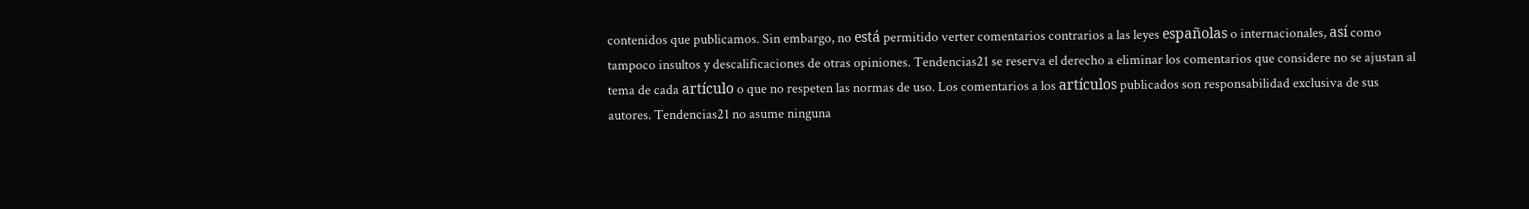contenidos que publicamos. Sin embargo, no está permitido verter comentarios contrarios a las leyes españolas o internacionales, así como tampoco insultos y descalificaciones de otras opiniones. Tendencias21 se reserva el derecho a eliminar los comentarios que considere no se ajustan al tema de cada artículo o que no respeten las normas de uso. Los comentarios a los artículos publicados son responsabilidad exclusiva de sus autores. Tendencias21 no asume ninguna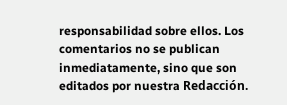responsabilidad sobre ellos. Los comentarios no se publican inmediatamente, sino que son editados por nuestra Redacción.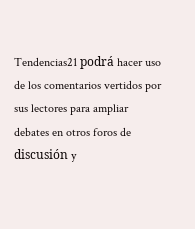Tendencias21 podrá hacer uso de los comentarios vertidos por sus lectores para ampliar debates en otros foros de discusión y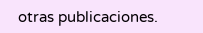otras publicaciones.